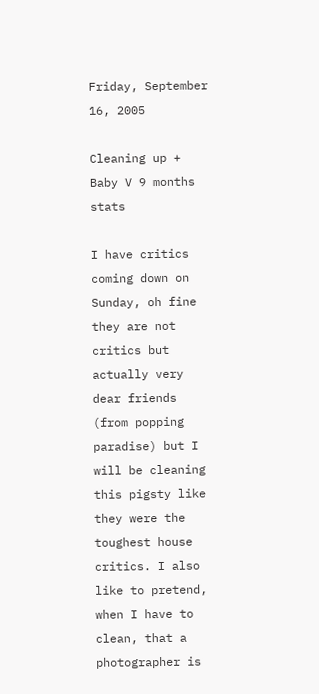Friday, September 16, 2005

Cleaning up + Baby V 9 months stats

I have critics coming down on Sunday, oh fine they are not critics but actually very dear friends (from popping paradise) but I will be cleaning this pigsty like they were the toughest house critics. I also like to pretend, when I have to clean, that a photographer is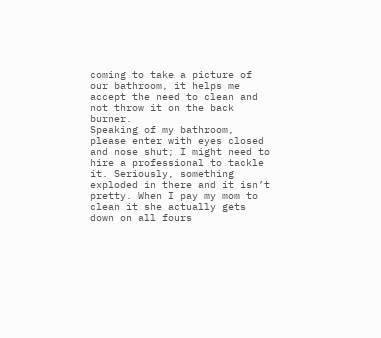coming to take a picture of our bathroom, it helps me accept the need to clean and not throw it on the back burner.
Speaking of my bathroom, please enter with eyes closed and nose shut; I might need to hire a professional to tackle it. Seriously, something exploded in there and it isn’t pretty. When I pay my mom to clean it she actually gets down on all fours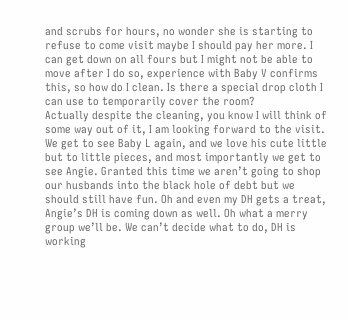and scrubs for hours, no wonder she is starting to refuse to come visit maybe I should pay her more. I can get down on all fours but I might not be able to move after I do so, experience with Baby V confirms this, so how do I clean. Is there a special drop cloth I can use to temporarily cover the room?
Actually despite the cleaning, you know I will think of some way out of it, I am looking forward to the visit. We get to see Baby L again, and we love his cute little but to little pieces, and most importantly we get to see Angie. Granted this time we aren’t going to shop our husbands into the black hole of debt but we should still have fun. Oh and even my DH gets a treat, Angie’s DH is coming down as well. Oh what a merry group we’ll be. We can’t decide what to do, DH is working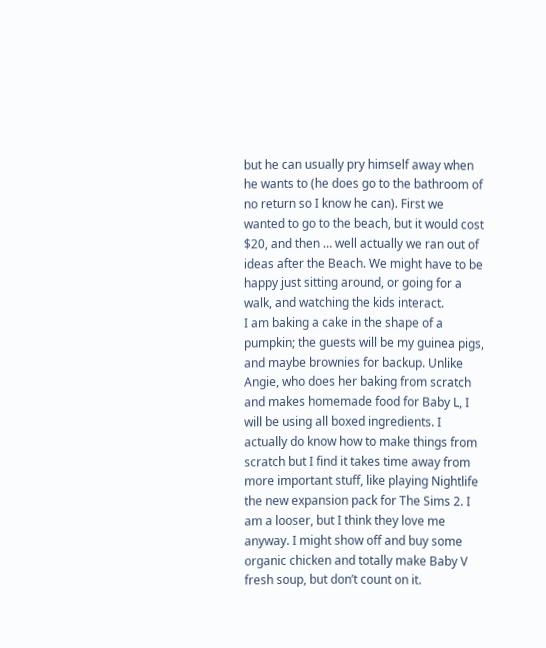but he can usually pry himself away when he wants to (he does go to the bathroom of no return so I know he can). First we wanted to go to the beach, but it would cost $20, and then … well actually we ran out of ideas after the Beach. We might have to be happy just sitting around, or going for a walk, and watching the kids interact.
I am baking a cake in the shape of a pumpkin; the guests will be my guinea pigs, and maybe brownies for backup. Unlike Angie, who does her baking from scratch and makes homemade food for Baby L, I will be using all boxed ingredients. I actually do know how to make things from scratch but I find it takes time away from more important stuff, like playing Nightlife the new expansion pack for The Sims 2. I am a looser, but I think they love me anyway. I might show off and buy some organic chicken and totally make Baby V fresh soup, but don’t count on it.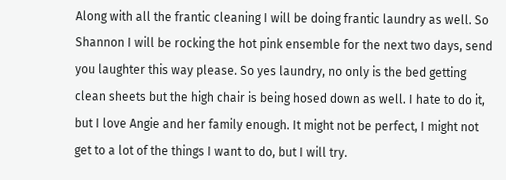Along with all the frantic cleaning I will be doing frantic laundry as well. So Shannon I will be rocking the hot pink ensemble for the next two days, send you laughter this way please. So yes laundry, no only is the bed getting clean sheets but the high chair is being hosed down as well. I hate to do it, but I love Angie and her family enough. It might not be perfect, I might not get to a lot of the things I want to do, but I will try.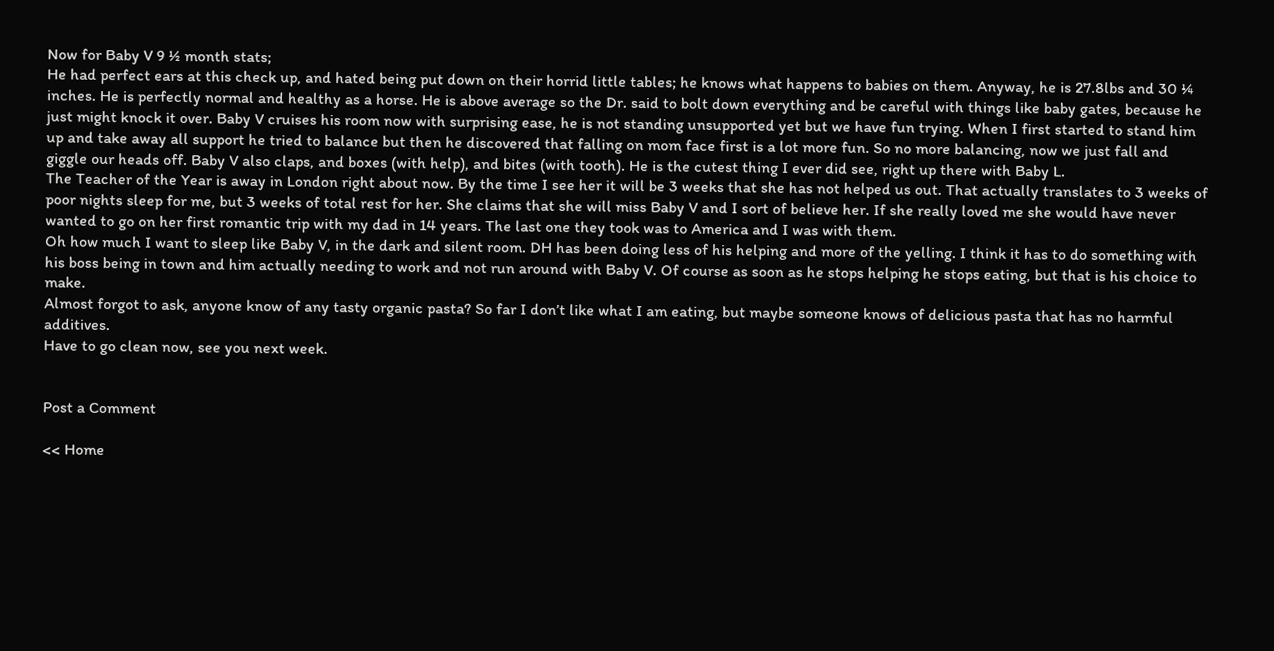Now for Baby V 9 ½ month stats;
He had perfect ears at this check up, and hated being put down on their horrid little tables; he knows what happens to babies on them. Anyway, he is 27.8lbs and 30 ¼ inches. He is perfectly normal and healthy as a horse. He is above average so the Dr. said to bolt down everything and be careful with things like baby gates, because he just might knock it over. Baby V cruises his room now with surprising ease, he is not standing unsupported yet but we have fun trying. When I first started to stand him up and take away all support he tried to balance but then he discovered that falling on mom face first is a lot more fun. So no more balancing, now we just fall and giggle our heads off. Baby V also claps, and boxes (with help), and bites (with tooth). He is the cutest thing I ever did see, right up there with Baby L.
The Teacher of the Year is away in London right about now. By the time I see her it will be 3 weeks that she has not helped us out. That actually translates to 3 weeks of poor nights sleep for me, but 3 weeks of total rest for her. She claims that she will miss Baby V and I sort of believe her. If she really loved me she would have never wanted to go on her first romantic trip with my dad in 14 years. The last one they took was to America and I was with them.
Oh how much I want to sleep like Baby V, in the dark and silent room. DH has been doing less of his helping and more of the yelling. I think it has to do something with his boss being in town and him actually needing to work and not run around with Baby V. Of course as soon as he stops helping he stops eating, but that is his choice to make.
Almost forgot to ask, anyone know of any tasty organic pasta? So far I don’t like what I am eating, but maybe someone knows of delicious pasta that has no harmful additives.
Have to go clean now, see you next week.


Post a Comment

<< Home